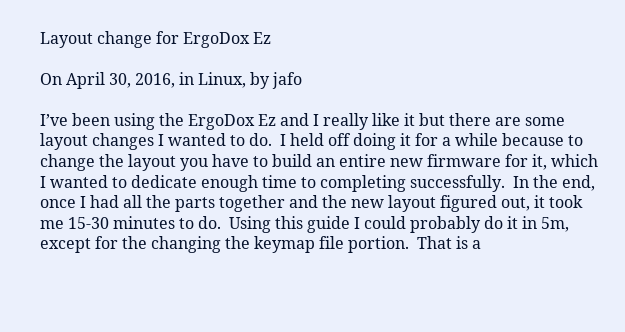Layout change for ErgoDox Ez

On April 30, 2016, in Linux, by jafo

I’ve been using the ErgoDox Ez and I really like it but there are some layout changes I wanted to do.  I held off doing it for a while because to change the layout you have to build an entire new firmware for it, which I wanted to dedicate enough time to completing successfully.  In the end, once I had all the parts together and the new layout figured out, it took me 15-30 minutes to do.  Using this guide I could probably do it in 5m, except for the changing the keymap file portion.  That is a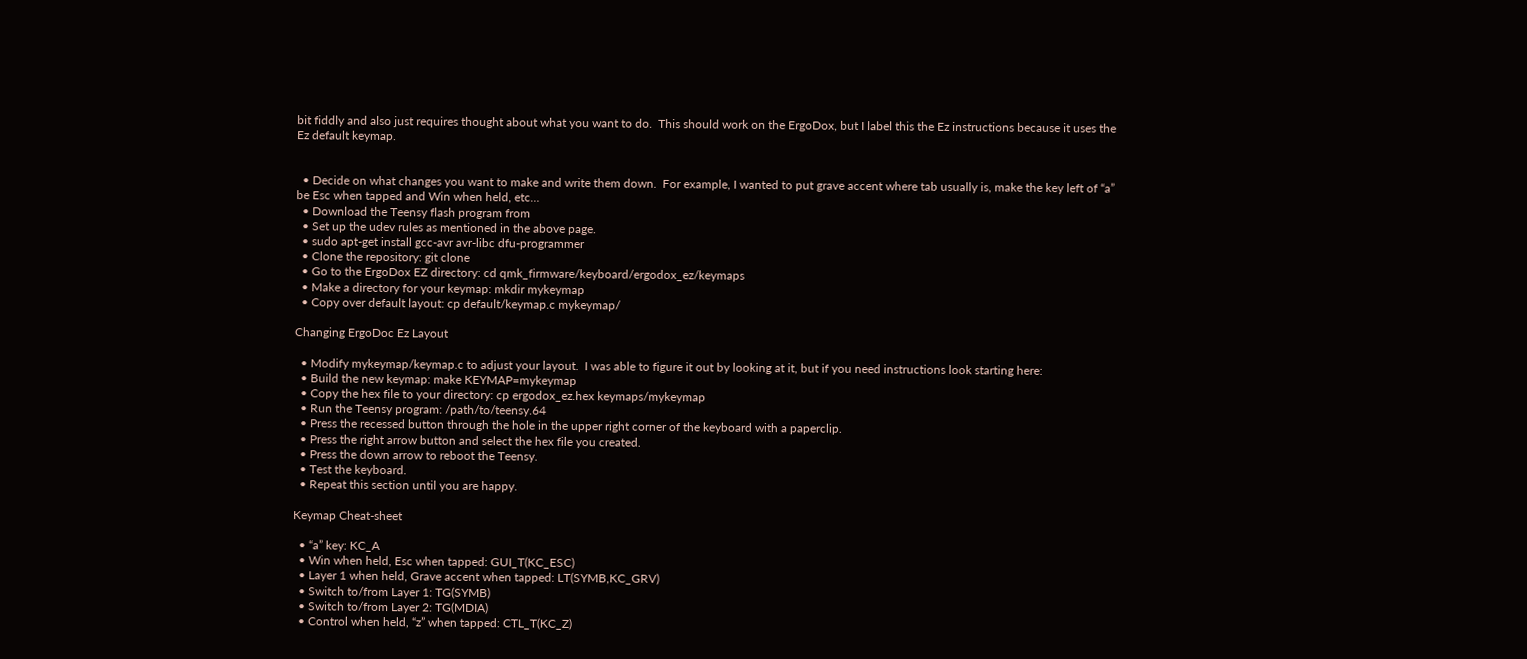bit fiddly and also just requires thought about what you want to do.  This should work on the ErgoDox, but I label this the Ez instructions because it uses the Ez default keymap.


  • Decide on what changes you want to make and write them down.  For example, I wanted to put grave accent where tab usually is, make the key left of “a” be Esc when tapped and Win when held, etc…
  • Download the Teensy flash program from
  • Set up the udev rules as mentioned in the above page.
  • sudo apt-get install gcc-avr avr-libc dfu-programmer
  • Clone the repository: git clone
  • Go to the ErgoDox EZ directory: cd qmk_firmware/keyboard/ergodox_ez/keymaps
  • Make a directory for your keymap: mkdir mykeymap
  • Copy over default layout: cp default/keymap.c mykeymap/

Changing ErgoDoc Ez Layout

  • Modify mykeymap/keymap.c to adjust your layout.  I was able to figure it out by looking at it, but if you need instructions look starting here:
  • Build the new keymap: make KEYMAP=mykeymap
  • Copy the hex file to your directory: cp ergodox_ez.hex keymaps/mykeymap
  • Run the Teensy program: /path/to/teensy.64
  • Press the recessed button through the hole in the upper right corner of the keyboard with a paperclip.
  • Press the right arrow button and select the hex file you created.
  • Press the down arrow to reboot the Teensy.
  • Test the keyboard.
  • Repeat this section until you are happy.

Keymap Cheat-sheet

  • “a” key: KC_A
  • Win when held, Esc when tapped: GUI_T(KC_ESC)
  • Layer 1 when held, Grave accent when tapped: LT(SYMB,KC_GRV)
  • Switch to/from Layer 1: TG(SYMB)
  • Switch to/from Layer 2: TG(MDIA)
  • Control when held, “z” when tapped: CTL_T(KC_Z)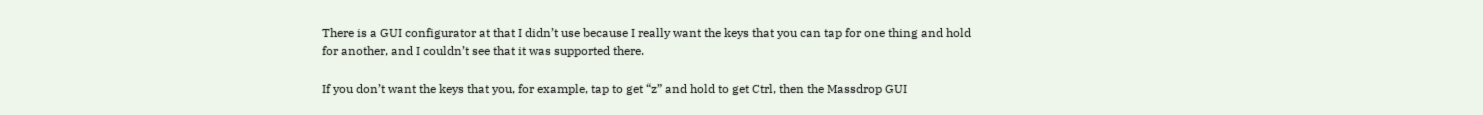There is a GUI configurator at that I didn’t use because I really want the keys that you can tap for one thing and hold for another, and I couldn’t see that it was supported there.

If you don’t want the keys that you, for example, tap to get “z” and hold to get Ctrl, then the Massdrop GUI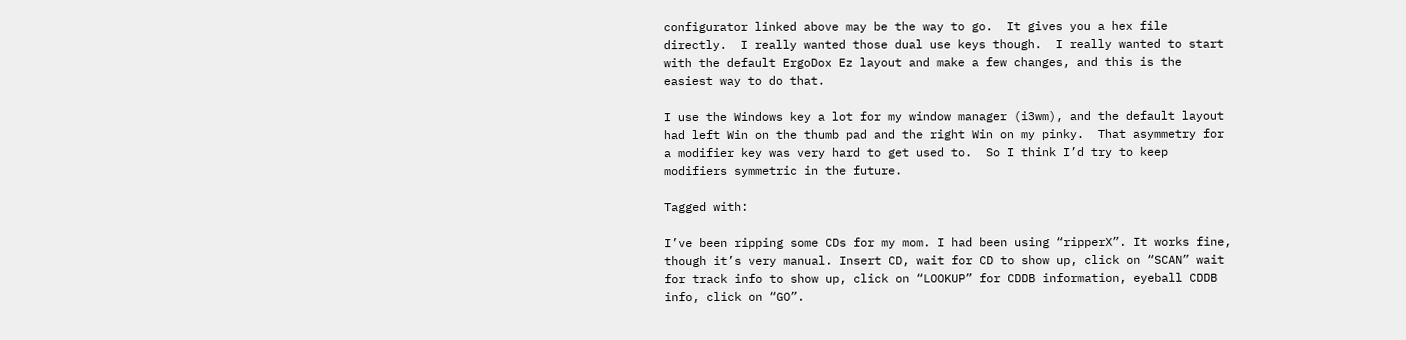configurator linked above may be the way to go.  It gives you a hex file directly.  I really wanted those dual use keys though.  I really wanted to start with the default ErgoDox Ez layout and make a few changes, and this is the easiest way to do that.

I use the Windows key a lot for my window manager (i3wm), and the default layout had left Win on the thumb pad and the right Win on my pinky.  That asymmetry for a modifier key was very hard to get used to.  So I think I’d try to keep modifiers symmetric in the future.

Tagged with:

I’ve been ripping some CDs for my mom. I had been using “ripperX”. It works fine, though it’s very manual. Insert CD, wait for CD to show up, click on “SCAN” wait for track info to show up, click on “LOOKUP” for CDDB information, eyeball CDDB info, click on “GO”.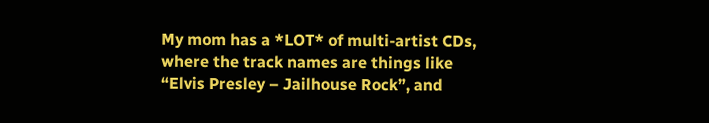My mom has a *LOT* of multi-artist CDs, where the track names are things like “Elvis Presley – Jailhouse Rock”, and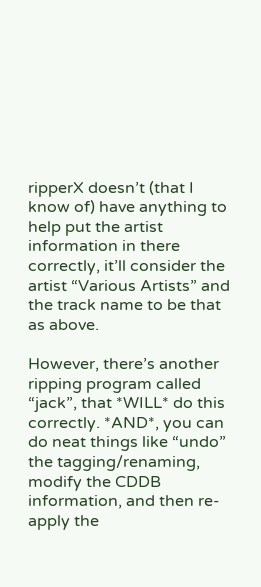ripperX doesn’t (that I know of) have anything to help put the artist information in there correctly, it’ll consider the artist “Various Artists” and the track name to be that as above.

However, there’s another ripping program called “jack”, that *WILL* do this correctly. *AND*, you can do neat things like “undo” the tagging/renaming, modify the CDDB information, and then re-apply the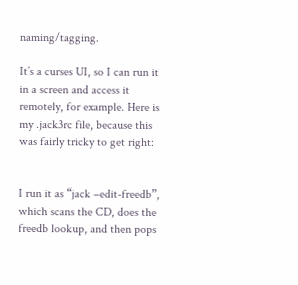naming/tagging.

It’s a curses UI, so I can run it in a screen and access it remotely, for example. Here is my .jack3rc file, because this was fairly tricky to get right:


I run it as “jack –edit-freedb”, which scans the CD, does the freedb lookup, and then pops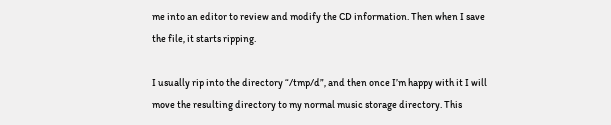me into an editor to review and modify the CD information. Then when I save the file, it starts ripping.

I usually rip into the directory “/tmp/d”, and then once I’m happy with it I will move the resulting directory to my normal music storage directory. This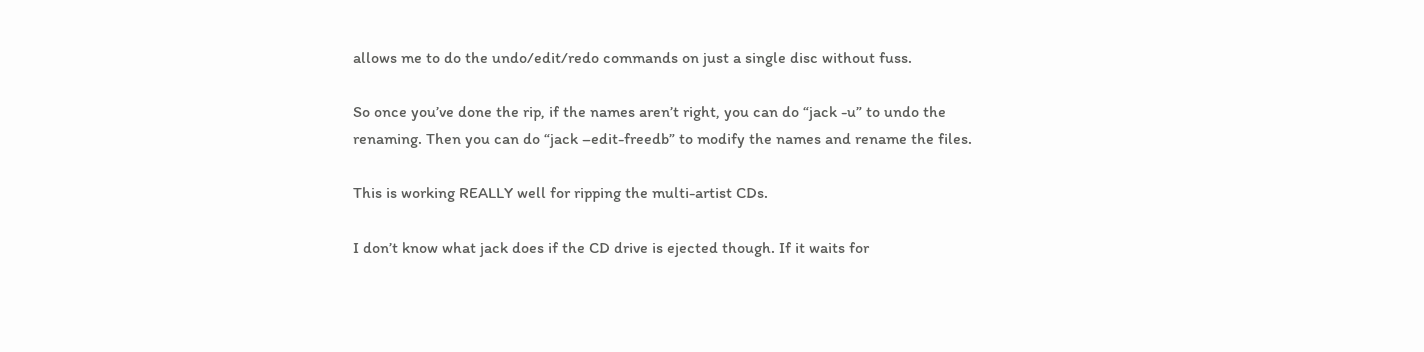allows me to do the undo/edit/redo commands on just a single disc without fuss.

So once you’ve done the rip, if the names aren’t right, you can do “jack -u” to undo the renaming. Then you can do “jack –edit-freedb” to modify the names and rename the files.

This is working REALLY well for ripping the multi-artist CDs.

I don’t know what jack does if the CD drive is ejected though. If it waits for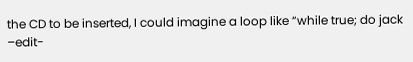the CD to be inserted, I could imagine a loop like “while true; do jack –edit-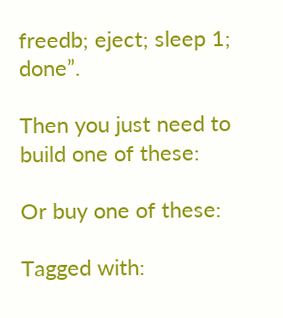freedb; eject; sleep 1; done”.

Then you just need to build one of these:

Or buy one of these:

Tagged with: